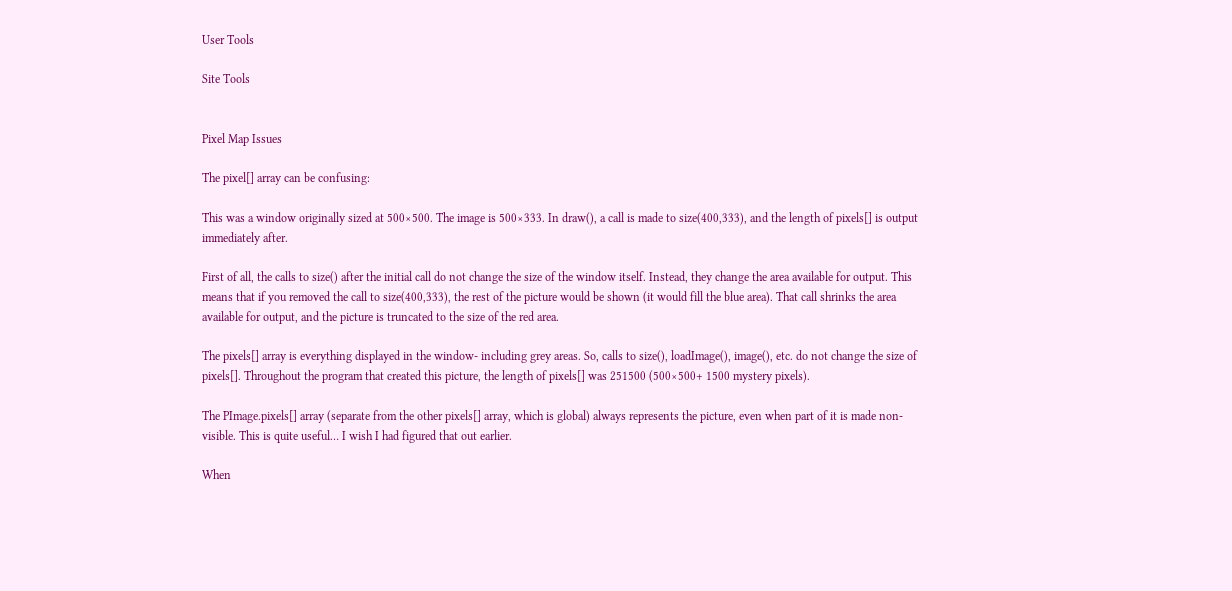User Tools

Site Tools


Pixel Map Issues

The pixel[] array can be confusing:

This was a window originally sized at 500×500. The image is 500×333. In draw(), a call is made to size(400,333), and the length of pixels[] is output immediately after.

First of all, the calls to size() after the initial call do not change the size of the window itself. Instead, they change the area available for output. This means that if you removed the call to size(400,333), the rest of the picture would be shown (it would fill the blue area). That call shrinks the area available for output, and the picture is truncated to the size of the red area.

The pixels[] array is everything displayed in the window- including grey areas. So, calls to size(), loadImage(), image(), etc. do not change the size of pixels[]. Throughout the program that created this picture, the length of pixels[] was 251500 (500×500+ 1500 mystery pixels).

The PImage.pixels[] array (separate from the other pixels[] array, which is global) always represents the picture, even when part of it is made non-visible. This is quite useful… I wish I had figured that out earlier.

When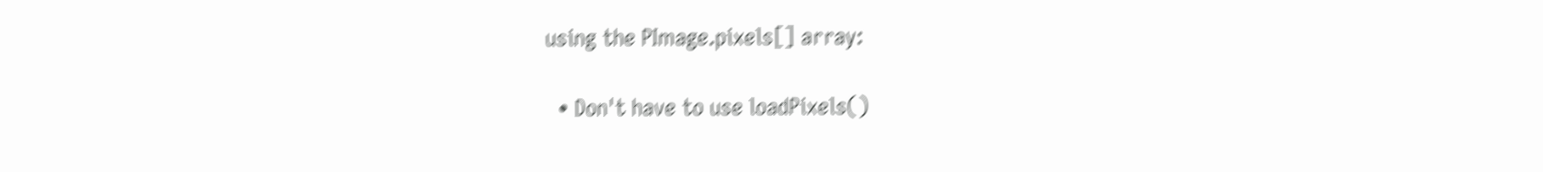using the PImage.pixels[] array:

  • Don't have to use loadPixels()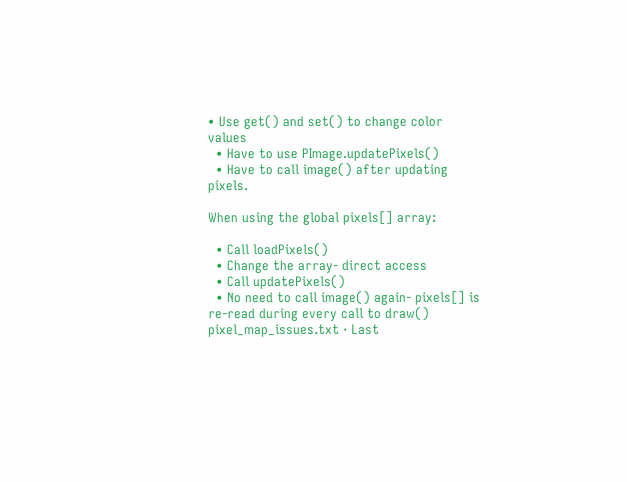• Use get() and set() to change color values
  • Have to use PImage.updatePixels()
  • Have to call image() after updating pixels.

When using the global pixels[] array:

  • Call loadPixels()
  • Change the array- direct access
  • Call updatePixels()
  • No need to call image() again- pixels[] is re-read during every call to draw()
pixel_map_issues.txt · Last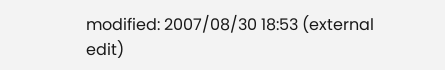modified: 2007/08/30 18:53 (external edit)